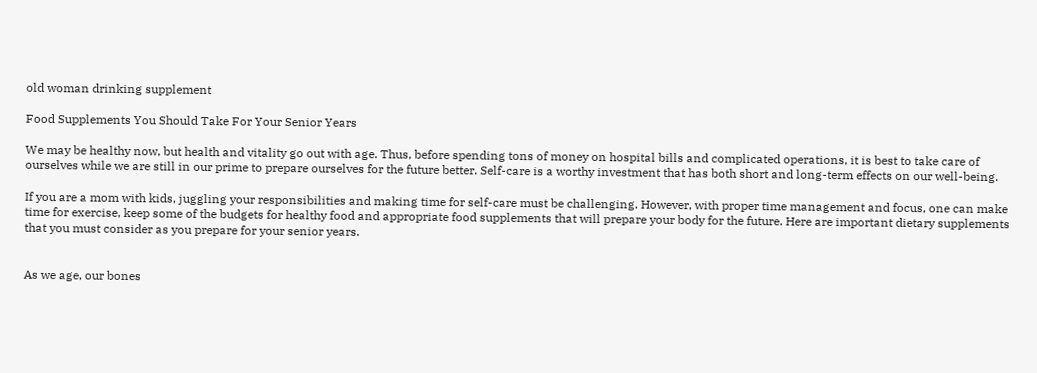old woman drinking supplement

Food Supplements You Should Take For Your Senior Years

We may be healthy now, but health and vitality go out with age. Thus, before spending tons of money on hospital bills and complicated operations, it is best to take care of ourselves while we are still in our prime to prepare ourselves for the future better. Self-care is a worthy investment that has both short and long-term effects on our well-being.

If you are a mom with kids, juggling your responsibilities and making time for self-care must be challenging. However, with proper time management and focus, one can make time for exercise, keep some of the budgets for healthy food and appropriate food supplements that will prepare your body for the future. Here are important dietary supplements that you must consider as you prepare for your senior years.


As we age, our bones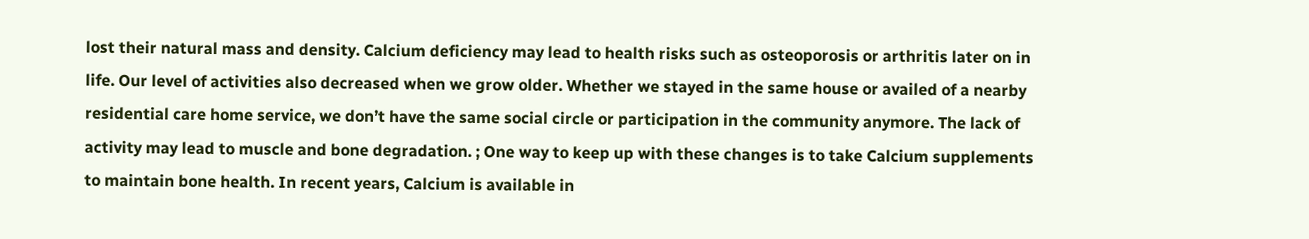lost their natural mass and density. Calcium deficiency may lead to health risks such as osteoporosis or arthritis later on in life. Our level of activities also decreased when we grow older. Whether we stayed in the same house or availed of a nearby residential care home service, we don’t have the same social circle or participation in the community anymore. The lack of activity may lead to muscle and bone degradation. ; One way to keep up with these changes is to take Calcium supplements to maintain bone health. In recent years, Calcium is available in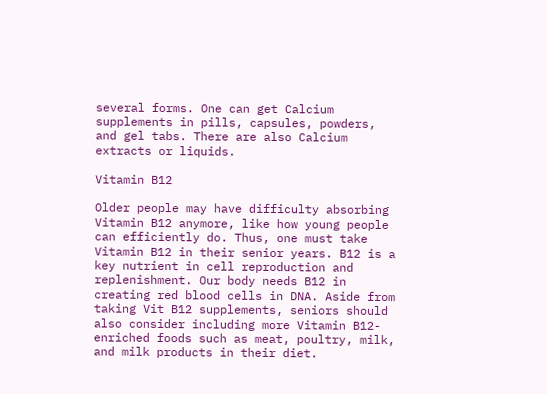several forms. One can get Calcium supplements in pills, capsules, powders, and gel tabs. There are also Calcium extracts or liquids.

Vitamin B12

Older people may have difficulty absorbing Vitamin B12 anymore, like how young people can efficiently do. Thus, one must take Vitamin B12 in their senior years. B12 is a key nutrient in cell reproduction and replenishment. Our body needs B12 in creating red blood cells in DNA. Aside from taking Vit B12 supplements, seniors should also consider including more Vitamin B12-enriched foods such as meat, poultry, milk, and milk products in their diet.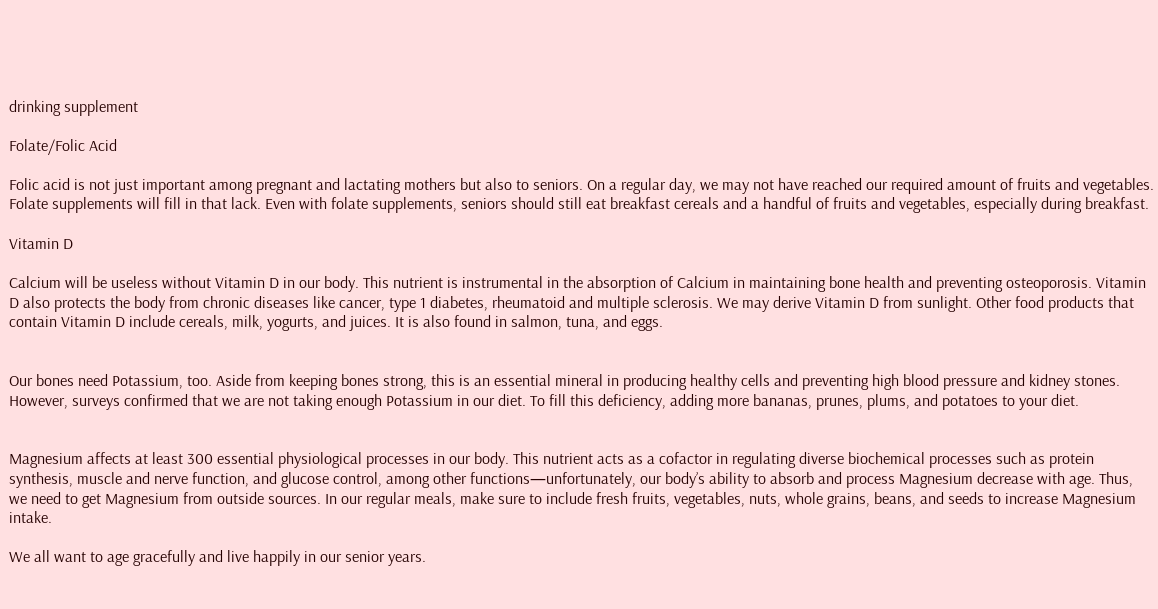drinking supplement

Folate/Folic Acid

Folic acid is not just important among pregnant and lactating mothers but also to seniors. On a regular day, we may not have reached our required amount of fruits and vegetables. Folate supplements will fill in that lack. Even with folate supplements, seniors should still eat breakfast cereals and a handful of fruits and vegetables, especially during breakfast.

Vitamin D

Calcium will be useless without Vitamin D in our body. This nutrient is instrumental in the absorption of Calcium in maintaining bone health and preventing osteoporosis. Vitamin D also protects the body from chronic diseases like cancer, type 1 diabetes, rheumatoid and multiple sclerosis. We may derive Vitamin D from sunlight. Other food products that contain Vitamin D include cereals, milk, yogurts, and juices. It is also found in salmon, tuna, and eggs.


Our bones need Potassium, too. Aside from keeping bones strong, this is an essential mineral in producing healthy cells and preventing high blood pressure and kidney stones. However, surveys confirmed that we are not taking enough Potassium in our diet. To fill this deficiency, adding more bananas, prunes, plums, and potatoes to your diet.


Magnesium affects at least 300 essential physiological processes in our body. This nutrient acts as a cofactor in regulating diverse biochemical processes such as protein synthesis, muscle and nerve function, and glucose control, among other functions—unfortunately, our body’s ability to absorb and process Magnesium decrease with age. Thus, we need to get Magnesium from outside sources. In our regular meals, make sure to include fresh fruits, vegetables, nuts, whole grains, beans, and seeds to increase Magnesium intake.

We all want to age gracefully and live happily in our senior years.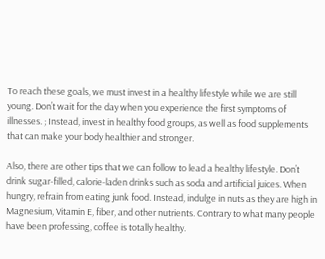To reach these goals, we must invest in a healthy lifestyle while we are still young. Don’t wait for the day when you experience the first symptoms of illnesses. ; Instead, invest in healthy food groups, as well as food supplements that can make your body healthier and stronger.

Also, there are other tips that we can follow to lead a healthy lifestyle. Don’t drink sugar-filled, calorie-laden drinks such as soda and artificial juices. When hungry, refrain from eating junk food. Instead, indulge in nuts as they are high in Magnesium, Vitamin E, fiber, and other nutrients. Contrary to what many people have been professing, coffee is totally healthy.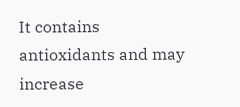It contains antioxidants and may increase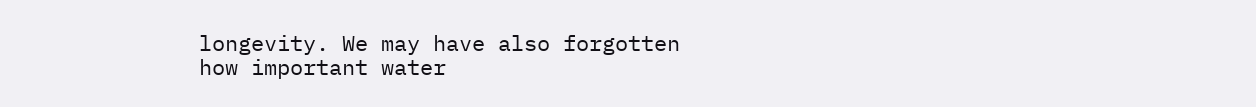longevity. We may have also forgotten how important water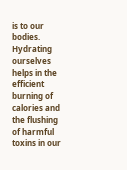is to our bodies. Hydrating ourselves helps in the efficient burning of calories and the flushing of harmful toxins in our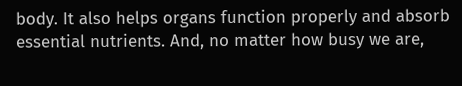body. It also helps organs function properly and absorb essential nutrients. And, no matter how busy we are,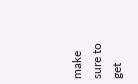make sure to get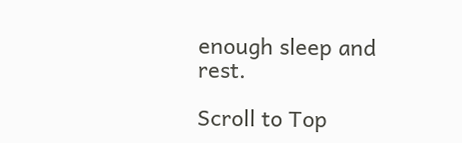enough sleep and rest.

Scroll to Top